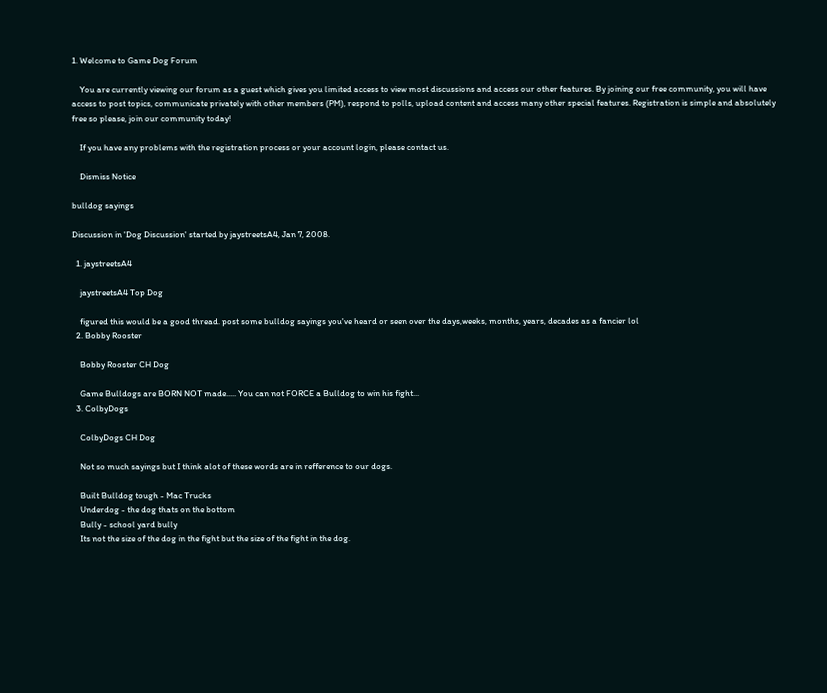1. Welcome to Game Dog Forum

    You are currently viewing our forum as a guest which gives you limited access to view most discussions and access our other features. By joining our free community, you will have access to post topics, communicate privately with other members (PM), respond to polls, upload content and access many other special features. Registration is simple and absolutely free so please, join our community today!

    If you have any problems with the registration process or your account login, please contact us.

    Dismiss Notice

bulldog sayings

Discussion in 'Dog Discussion' started by jaystreetsA4, Jan 7, 2008.

  1. jaystreetsA4

    jaystreetsA4 Top Dog

    figured this would be a good thread. post some bulldog sayings you've heard or seen over the days,weeks, months, years, decades as a fancier lol
  2. Bobby Rooster

    Bobby Rooster CH Dog

    Game Bulldogs are BORN NOT made..... You can not FORCE a Bulldog to win his fight...
  3. ColbyDogs

    ColbyDogs CH Dog

    Not so much sayings but I think alot of these words are in refference to our dogs.

    Built Bulldog tough - Mac Trucks
    Underdog - the dog thats on the bottom
    Bully - school yard bully
    Its not the size of the dog in the fight but the size of the fight in the dog.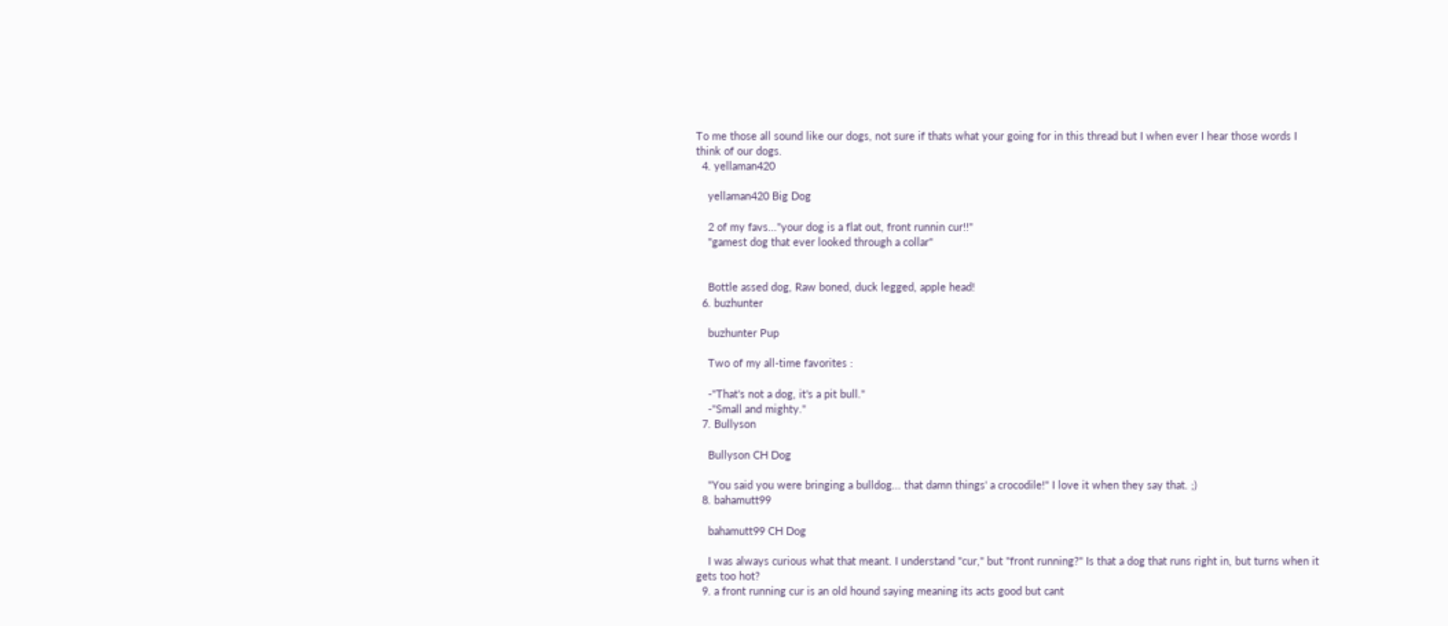To me those all sound like our dogs, not sure if thats what your going for in this thread but I when ever I hear those words I think of our dogs.
  4. yellaman420

    yellaman420 Big Dog

    2 of my favs..."your dog is a flat out, front runnin cur!!"
    "gamest dog that ever looked through a collar"


    Bottle assed dog, Raw boned, duck legged, apple head!
  6. buzhunter

    buzhunter Pup

    Two of my all-time favorites :

    -"That's not a dog, it's a pit bull."
    -"Small and mighty."
  7. Bullyson

    Bullyson CH Dog

    "You said you were bringing a bulldog... that damn things' a crocodile!" I love it when they say that. ;)
  8. bahamutt99

    bahamutt99 CH Dog

    I was always curious what that meant. I understand "cur," but "front running?" Is that a dog that runs right in, but turns when it gets too hot?
  9. a front running cur is an old hound saying meaning its acts good but cant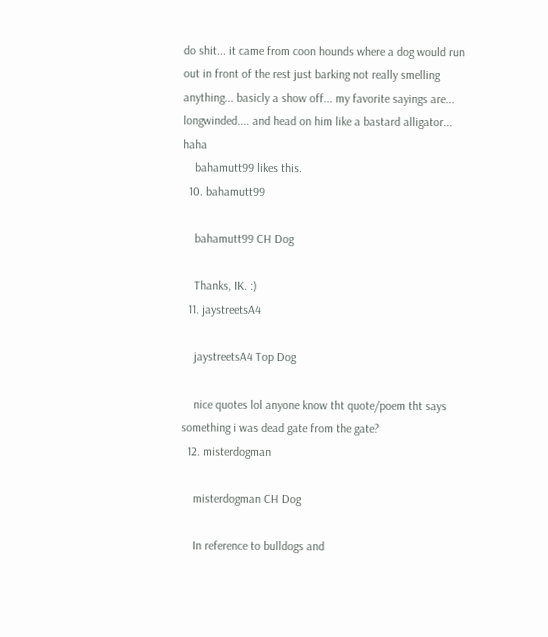do shit... it came from coon hounds where a dog would run out in front of the rest just barking not really smelling anything... basicly a show off... my favorite sayings are... longwinded.... and head on him like a bastard alligator... haha
    bahamutt99 likes this.
  10. bahamutt99

    bahamutt99 CH Dog

    Thanks, IK. :)
  11. jaystreetsA4

    jaystreetsA4 Top Dog

    nice quotes lol anyone know tht quote/poem tht says something i was dead gate from the gate?
  12. misterdogman

    misterdogman CH Dog

    In reference to bulldogs and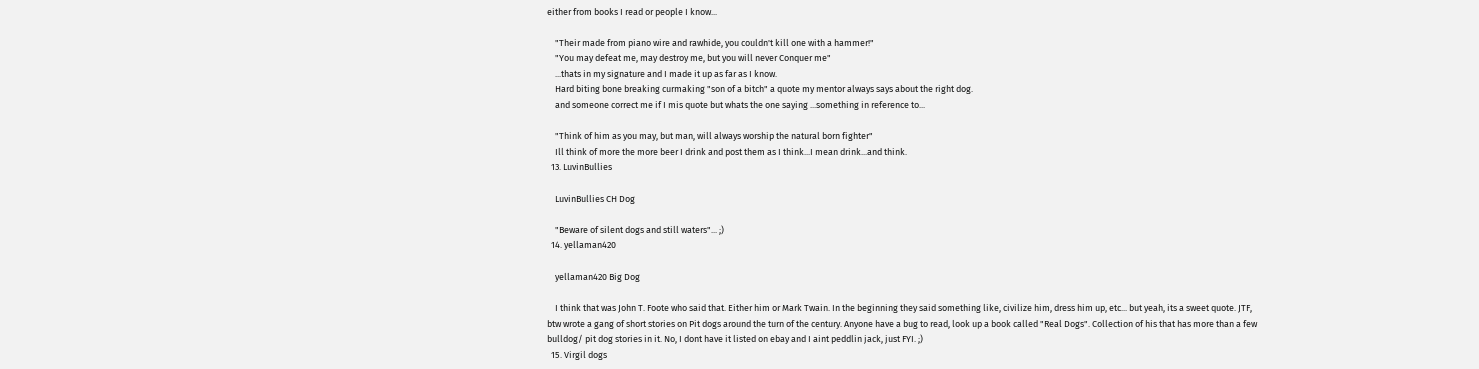either from books I read or people I know...

    "Their made from piano wire and rawhide, you couldn't kill one with a hammer!"
    "You may defeat me, may destroy me, but you will never Conquer me"
    ...thats in my signature and I made it up as far as I know.
    Hard biting bone breaking curmaking "son of a bitch" a quote my mentor always says about the right dog.
    and someone correct me if I mis quote but whats the one saying ...something in reference to...

    "Think of him as you may, but man, will always worship the natural born fighter"
    Ill think of more the more beer I drink and post them as I think...I mean drink...and think.
  13. LuvinBullies

    LuvinBullies CH Dog

    "Beware of silent dogs and still waters"... ;)
  14. yellaman420

    yellaman420 Big Dog

    I think that was John T. Foote who said that. Either him or Mark Twain. In the beginning they said something like, civilize him, dress him up, etc... but yeah, its a sweet quote. JTF, btw wrote a gang of short stories on Pit dogs around the turn of the century. Anyone have a bug to read, look up a book called "Real Dogs". Collection of his that has more than a few bulldog/ pit dog stories in it. No, I dont have it listed on ebay and I aint peddlin jack, just FYI. ;)
  15. Virgil dogs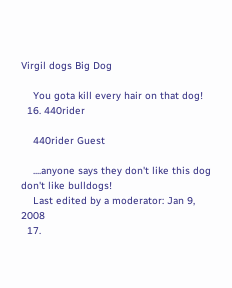Virgil dogs Big Dog

    You gota kill every hair on that dog!
  16. 440rider

    440rider Guest

    ....anyone says they don't like this dog don't like bulldogs!
    Last edited by a moderator: Jan 9, 2008
  17.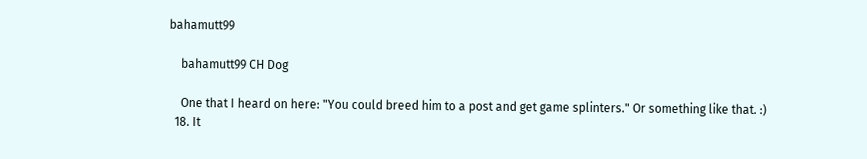bahamutt99

    bahamutt99 CH Dog

    One that I heard on here: "You could breed him to a post and get game splinters." Or something like that. :)
  18. It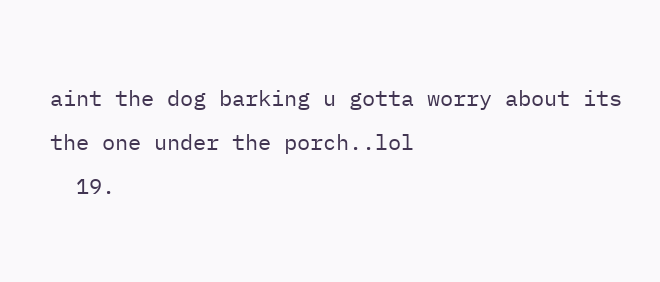aint the dog barking u gotta worry about its the one under the porch..lol
  19.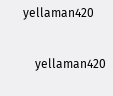yellaman420

    yellaman420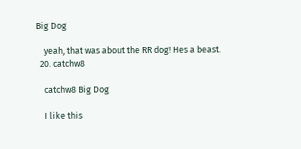Big Dog

    yeah, that was about the RR dog! Hes a beast.
  20. catchw8

    catchw8 Big Dog

    I like this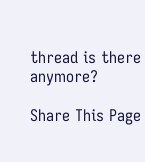thread is there anymore?

Share This Page